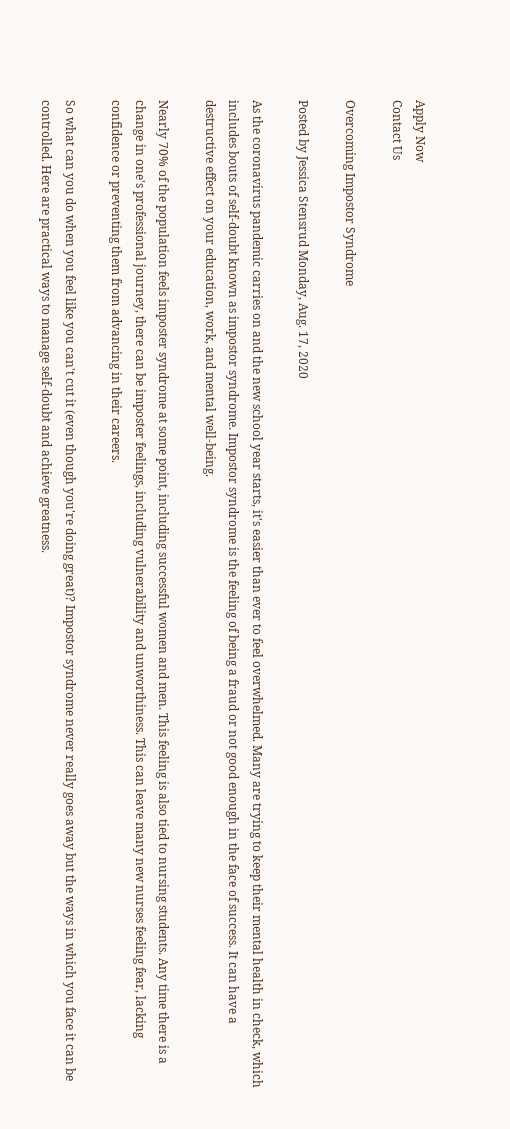Apply Now
Contact Us

Overcoming Impostor Syndrome

Posted by Jessica Stensrud Monday, Aug. 17, 2020

As the coronavirus pandemic carries on and the new school year starts, it's easier than ever to feel overwhelmed. Many are trying to keep their mental health in check, which includes bouts of self-doubt known as impostor syndrome. Impostor syndrome is the feeling of being a fraud or not good enough in the face of success. It can have a destructive effect on your education, work, and mental well-being.

Nearly 70% of the population feels imposter syndrome at some point, including successful women and men. This feeling is also tied to nursing students. Any time there is a change in one's professional journey, there can be imposter feelings, including vulnerability and unworthiness. This can leave many new nurses feeling fear, lacking confidence or preventing them from advancing in their careers.

So what can you do when you feel like you can't cut it (even though you're doing great)? Impostor syndrome never really goes away but the ways in which you face it can be controlled. Here are practical ways to manage self-doubt and achieve greatness.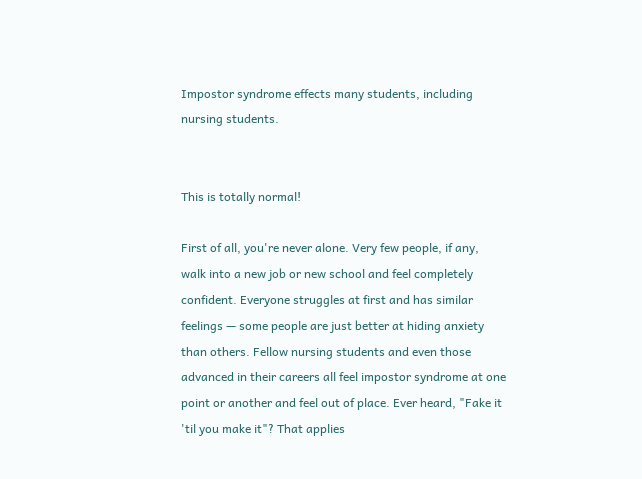Impostor syndrome effects many students, including nursing students.


This is totally normal!

First of all, you're never alone. Very few people, if any, walk into a new job or new school and feel completely confident. Everyone struggles at first and has similar feelings — some people are just better at hiding anxiety than others. Fellow nursing students and even those advanced in their careers all feel impostor syndrome at one point or another and feel out of place. Ever heard, "Fake it 'til you make it"? That applies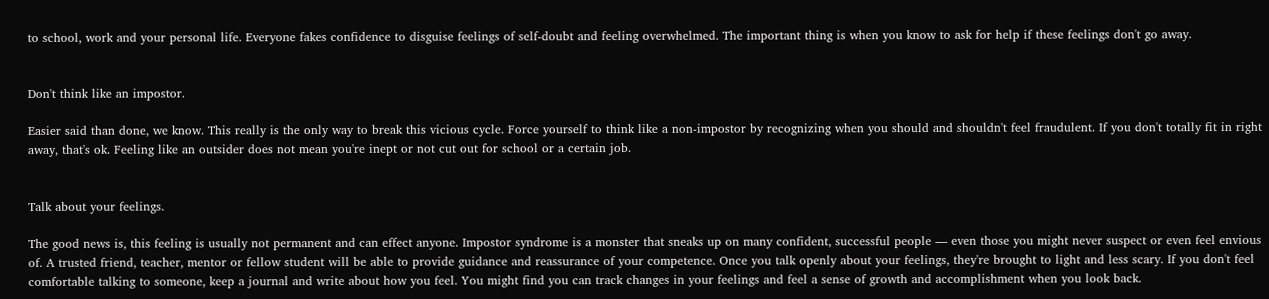to school, work and your personal life. Everyone fakes confidence to disguise feelings of self-doubt and feeling overwhelmed. The important thing is when you know to ask for help if these feelings don't go away.


Don't think like an impostor.

Easier said than done, we know. This really is the only way to break this vicious cycle. Force yourself to think like a non-impostor by recognizing when you should and shouldn't feel fraudulent. If you don't totally fit in right away, that's ok. Feeling like an outsider does not mean you're inept or not cut out for school or a certain job.


Talk about your feelings.

The good news is, this feeling is usually not permanent and can effect anyone. Impostor syndrome is a monster that sneaks up on many confident, successful people — even those you might never suspect or even feel envious of. A trusted friend, teacher, mentor or fellow student will be able to provide guidance and reassurance of your competence. Once you talk openly about your feelings, they're brought to light and less scary. If you don't feel comfortable talking to someone, keep a journal and write about how you feel. You might find you can track changes in your feelings and feel a sense of growth and accomplishment when you look back.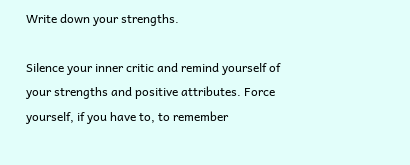Write down your strengths.

Silence your inner critic and remind yourself of your strengths and positive attributes. Force yourself, if you have to, to remember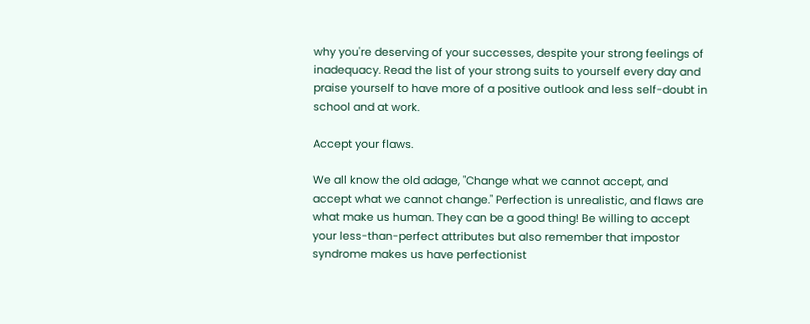why you're deserving of your successes, despite your strong feelings of inadequacy. Read the list of your strong suits to yourself every day and praise yourself to have more of a positive outlook and less self-doubt in school and at work.

Accept your flaws.

We all know the old adage, "Change what we cannot accept, and accept what we cannot change." Perfection is unrealistic, and flaws are what make us human. They can be a good thing! Be willing to accept your less-than-perfect attributes but also remember that impostor syndrome makes us have perfectionist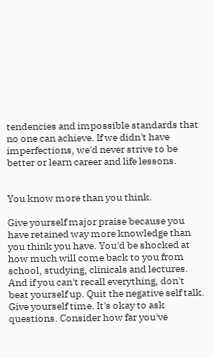tendencies and impossible standards that no one can achieve. If we didn't have imperfections, we'd never strive to be better or learn career and life lessons.


You know more than you think.

Give yourself major praise because you have retained way more knowledge than you think you have. You'd be shocked at how much will come back to you from school, studying, clinicals and lectures. And if you can't recall everything, don't beat yourself up. Quit the negative self talk. Give yourself time. It's okay to ask questions. Consider how far you've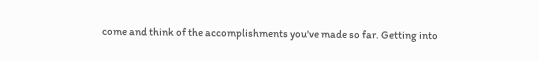come and think of the accomplishments you've made so far. Getting into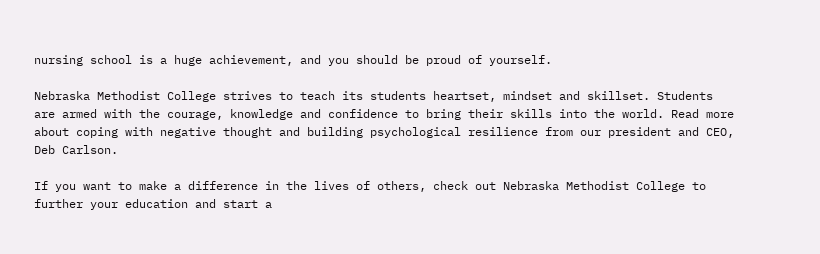nursing school is a huge achievement, and you should be proud of yourself.

Nebraska Methodist College strives to teach its students heartset, mindset and skillset. Students are armed with the courage, knowledge and confidence to bring their skills into the world. Read more about coping with negative thought and building psychological resilience from our president and CEO, Deb Carlson.

If you want to make a difference in the lives of others, check out Nebraska Methodist College to further your education and start a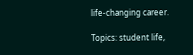life-changing career.

Topics: student life,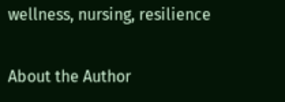wellness, nursing, resilience

About the Author